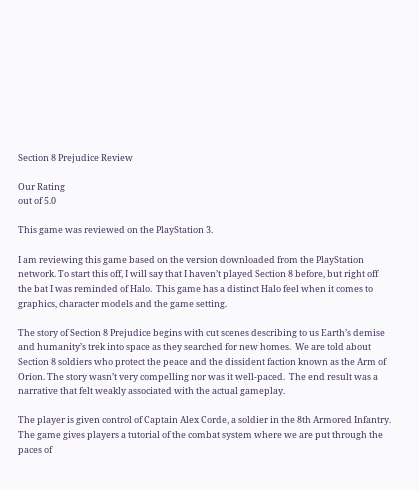Section 8 Prejudice Review

Our Rating
out of 5.0

This game was reviewed on the PlayStation 3.

I am reviewing this game based on the version downloaded from the PlayStation network. To start this off, I will say that I haven’t played Section 8 before, but right off the bat I was reminded of Halo.  This game has a distinct Halo feel when it comes to graphics, character models and the game setting.

The story of Section 8 Prejudice begins with cut scenes describing to us Earth’s demise and humanity’s trek into space as they searched for new homes.  We are told about Section 8 soldiers who protect the peace and the dissident faction known as the Arm of Orion. The story wasn’t very compelling nor was it well-paced.  The end result was a narrative that felt weakly associated with the actual gameplay.

The player is given control of Captain Alex Corde, a soldier in the 8th Armored Infantry. The game gives players a tutorial of the combat system where we are put through the paces of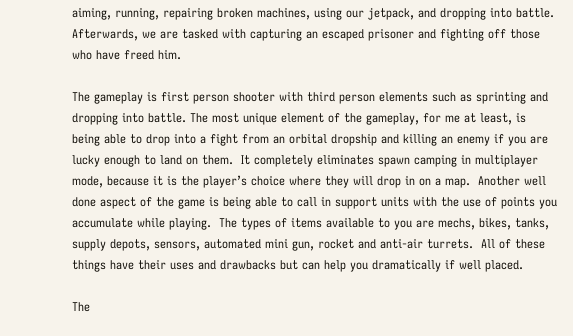aiming, running, repairing broken machines, using our jetpack, and dropping into battle.  Afterwards, we are tasked with capturing an escaped prisoner and fighting off those who have freed him.

The gameplay is first person shooter with third person elements such as sprinting and dropping into battle. The most unique element of the gameplay, for me at least, is being able to drop into a fight from an orbital dropship and killing an enemy if you are lucky enough to land on them.  It completely eliminates spawn camping in multiplayer mode, because it is the player’s choice where they will drop in on a map.  Another well done aspect of the game is being able to call in support units with the use of points you accumulate while playing.  The types of items available to you are mechs, bikes, tanks, supply depots, sensors, automated mini gun, rocket and anti-air turrets.  All of these things have their uses and drawbacks but can help you dramatically if well placed.

The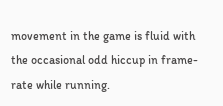movement in the game is fluid with the occasional odd hiccup in frame-rate while running.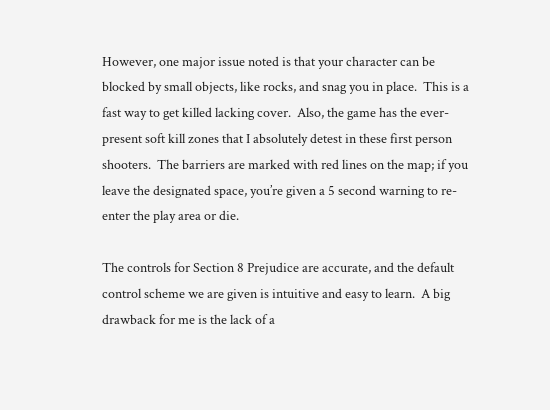However, one major issue noted is that your character can be blocked by small objects, like rocks, and snag you in place.  This is a fast way to get killed lacking cover.  Also, the game has the ever-present soft kill zones that I absolutely detest in these first person shooters.  The barriers are marked with red lines on the map; if you leave the designated space, you’re given a 5 second warning to re-enter the play area or die.

The controls for Section 8 Prejudice are accurate, and the default control scheme we are given is intuitive and easy to learn.  A big drawback for me is the lack of a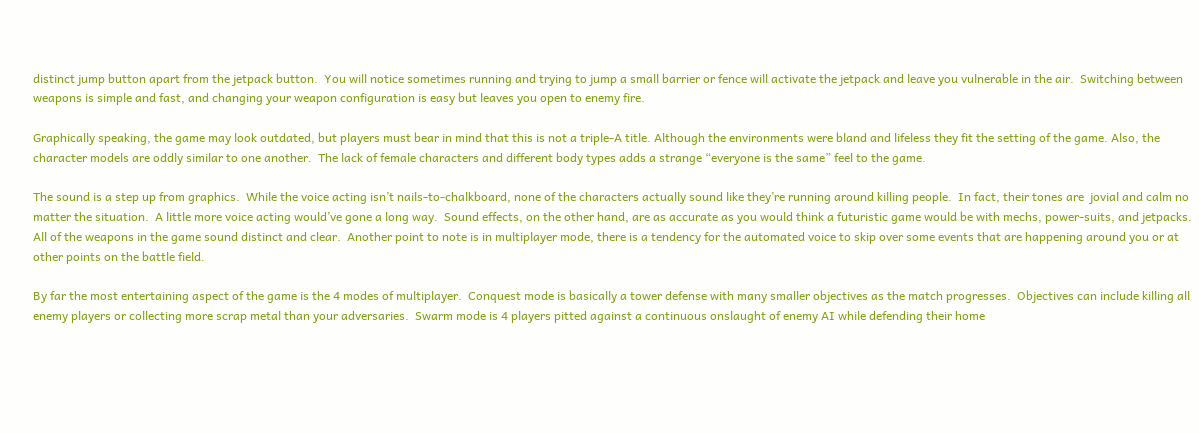distinct jump button apart from the jetpack button.  You will notice sometimes running and trying to jump a small barrier or fence will activate the jetpack and leave you vulnerable in the air.  Switching between weapons is simple and fast, and changing your weapon configuration is easy but leaves you open to enemy fire.

Graphically speaking, the game may look outdated, but players must bear in mind that this is not a triple-A title. Although the environments were bland and lifeless they fit the setting of the game. Also, the character models are oddly similar to one another.  The lack of female characters and different body types adds a strange “everyone is the same” feel to the game.

The sound is a step up from graphics.  While the voice acting isn’t nails-to-chalkboard, none of the characters actually sound like they’re running around killing people.  In fact, their tones are  jovial and calm no matter the situation.  A little more voice acting would’ve gone a long way.  Sound effects, on the other hand, are as accurate as you would think a futuristic game would be with mechs, power-suits, and jetpacks. All of the weapons in the game sound distinct and clear.  Another point to note is in multiplayer mode, there is a tendency for the automated voice to skip over some events that are happening around you or at other points on the battle field.

By far the most entertaining aspect of the game is the 4 modes of multiplayer.  Conquest mode is basically a tower defense with many smaller objectives as the match progresses.  Objectives can include killing all enemy players or collecting more scrap metal than your adversaries.  Swarm mode is 4 players pitted against a continuous onslaught of enemy AI while defending their home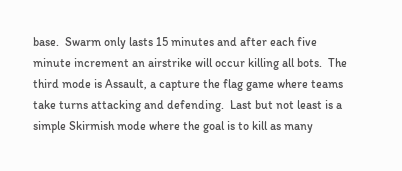base.  Swarm only lasts 15 minutes and after each five minute increment an airstrike will occur killing all bots.  The third mode is Assault, a capture the flag game where teams take turns attacking and defending.  Last but not least is a simple Skirmish mode where the goal is to kill as many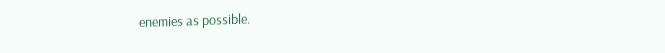enemies as possible.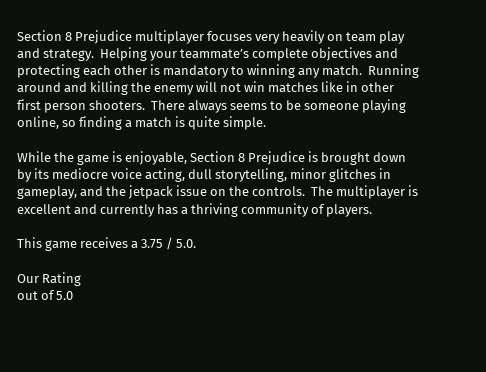Section 8 Prejudice multiplayer focuses very heavily on team play and strategy.  Helping your teammate’s complete objectives and protecting each other is mandatory to winning any match.  Running around and killing the enemy will not win matches like in other first person shooters.  There always seems to be someone playing online, so finding a match is quite simple.

While the game is enjoyable, Section 8 Prejudice is brought down by its mediocre voice acting, dull storytelling, minor glitches in gameplay, and the jetpack issue on the controls.  The multiplayer is excellent and currently has a thriving community of players.

This game receives a 3.75 / 5.0.

Our Rating
out of 5.0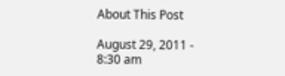About This Post

August 29, 2011 - 8:30 am